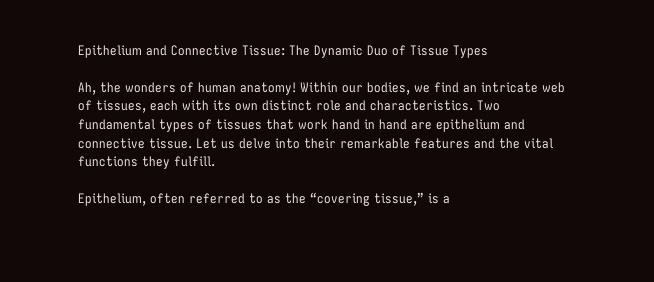Epithelium and Connective Tissue: The Dynamic Duo of Tissue Types

Ah, the wonders of human anatomy! Within our bodies, we find an intricate web of tissues, each with its own distinct role and characteristics. Two fundamental types of tissues that work hand in hand are epithelium and connective tissue. Let us delve into their remarkable features and the vital functions they fulfill.

Epithelium, often referred to as the “covering tissue,” is a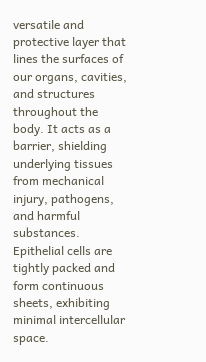versatile and protective layer that lines the surfaces of our organs, cavities, and structures throughout the body. It acts as a barrier, shielding underlying tissues from mechanical injury, pathogens, and harmful substances. Epithelial cells are tightly packed and form continuous sheets, exhibiting minimal intercellular space.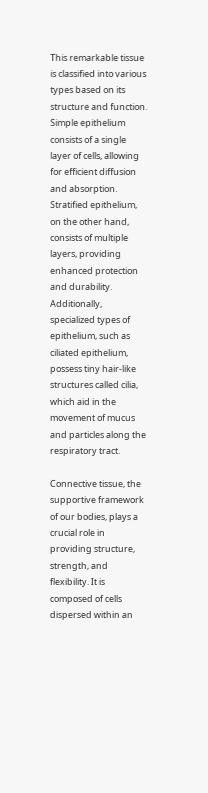This remarkable tissue is classified into various types based on its structure and function. Simple epithelium consists of a single layer of cells, allowing for efficient diffusion and absorption. Stratified epithelium, on the other hand, consists of multiple layers, providing enhanced protection and durability. Additionally, specialized types of epithelium, such as ciliated epithelium, possess tiny hair-like structures called cilia, which aid in the movement of mucus and particles along the respiratory tract.

Connective tissue, the supportive framework of our bodies, plays a crucial role in providing structure, strength, and flexibility. It is composed of cells dispersed within an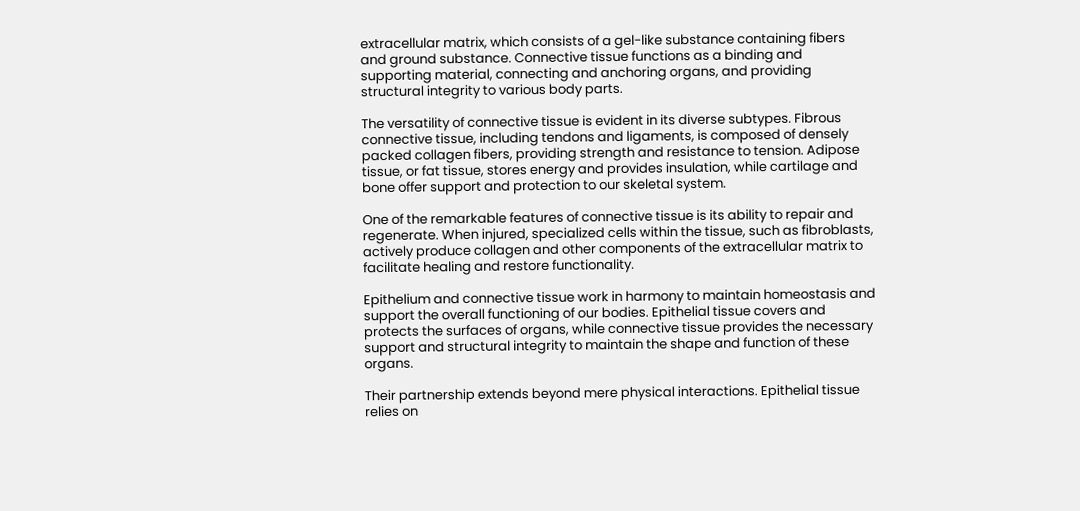extracellular matrix, which consists of a gel-like substance containing fibers and ground substance. Connective tissue functions as a binding and supporting material, connecting and anchoring organs, and providing structural integrity to various body parts.

The versatility of connective tissue is evident in its diverse subtypes. Fibrous connective tissue, including tendons and ligaments, is composed of densely packed collagen fibers, providing strength and resistance to tension. Adipose tissue, or fat tissue, stores energy and provides insulation, while cartilage and bone offer support and protection to our skeletal system.

One of the remarkable features of connective tissue is its ability to repair and regenerate. When injured, specialized cells within the tissue, such as fibroblasts, actively produce collagen and other components of the extracellular matrix to facilitate healing and restore functionality.

Epithelium and connective tissue work in harmony to maintain homeostasis and support the overall functioning of our bodies. Epithelial tissue covers and protects the surfaces of organs, while connective tissue provides the necessary support and structural integrity to maintain the shape and function of these organs.

Their partnership extends beyond mere physical interactions. Epithelial tissue relies on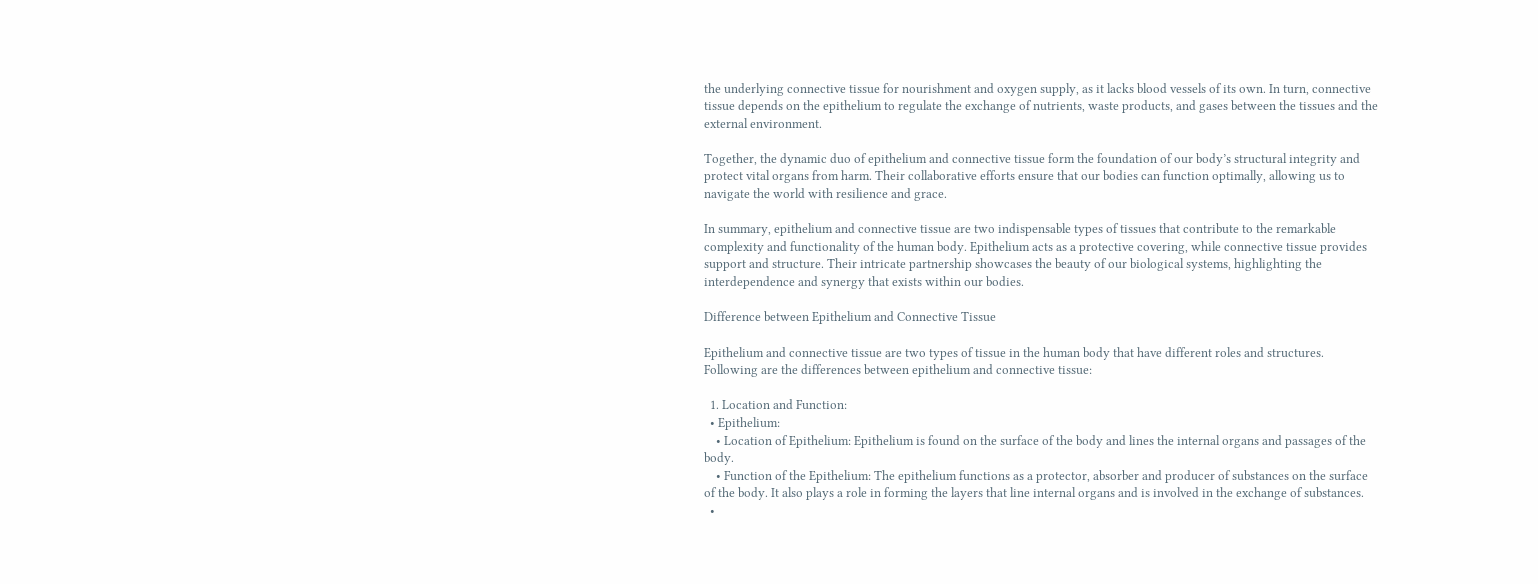the underlying connective tissue for nourishment and oxygen supply, as it lacks blood vessels of its own. In turn, connective tissue depends on the epithelium to regulate the exchange of nutrients, waste products, and gases between the tissues and the external environment.

Together, the dynamic duo of epithelium and connective tissue form the foundation of our body’s structural integrity and protect vital organs from harm. Their collaborative efforts ensure that our bodies can function optimally, allowing us to navigate the world with resilience and grace.

In summary, epithelium and connective tissue are two indispensable types of tissues that contribute to the remarkable complexity and functionality of the human body. Epithelium acts as a protective covering, while connective tissue provides support and structure. Their intricate partnership showcases the beauty of our biological systems, highlighting the interdependence and synergy that exists within our bodies.

Difference between Epithelium and Connective Tissue

Epithelium and connective tissue are two types of tissue in the human body that have different roles and structures. Following are the differences between epithelium and connective tissue:

  1. Location and Function:
  • Epithelium:
    • Location of Epithelium: Epithelium is found on the surface of the body and lines the internal organs and passages of the body.
    • Function of the Epithelium: The epithelium functions as a protector, absorber and producer of substances on the surface of the body. It also plays a role in forming the layers that line internal organs and is involved in the exchange of substances.
  •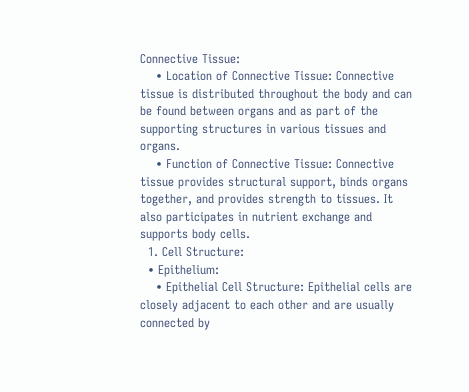Connective Tissue:
    • Location of Connective Tissue: Connective tissue is distributed throughout the body and can be found between organs and as part of the supporting structures in various tissues and organs.
    • Function of Connective Tissue: Connective tissue provides structural support, binds organs together, and provides strength to tissues. It also participates in nutrient exchange and supports body cells.
  1. Cell Structure:
  • Epithelium:
    • Epithelial Cell Structure: Epithelial cells are closely adjacent to each other and are usually connected by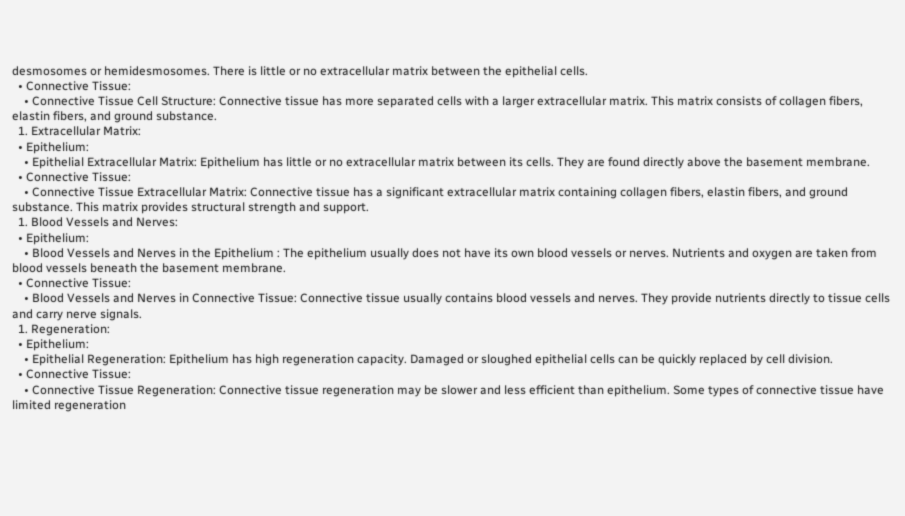desmosomes or hemidesmosomes. There is little or no extracellular matrix between the epithelial cells.
  • Connective Tissue:
    • Connective Tissue Cell Structure: Connective tissue has more separated cells with a larger extracellular matrix. This matrix consists of collagen fibers, elastin fibers, and ground substance.
  1. Extracellular Matrix:
  • Epithelium:
    • Epithelial Extracellular Matrix: Epithelium has little or no extracellular matrix between its cells. They are found directly above the basement membrane.
  • Connective Tissue:
    • Connective Tissue Extracellular Matrix: Connective tissue has a significant extracellular matrix containing collagen fibers, elastin fibers, and ground substance. This matrix provides structural strength and support.
  1. Blood Vessels and Nerves:
  • Epithelium:
    • Blood Vessels and Nerves in the Epithelium : The epithelium usually does not have its own blood vessels or nerves. Nutrients and oxygen are taken from blood vessels beneath the basement membrane.
  • Connective Tissue:
    • Blood Vessels and Nerves in Connective Tissue: Connective tissue usually contains blood vessels and nerves. They provide nutrients directly to tissue cells and carry nerve signals.
  1. Regeneration:
  • Epithelium:
    • Epithelial Regeneration: Epithelium has high regeneration capacity. Damaged or sloughed epithelial cells can be quickly replaced by cell division.
  • Connective Tissue:
    • Connective Tissue Regeneration: Connective tissue regeneration may be slower and less efficient than epithelium. Some types of connective tissue have limited regeneration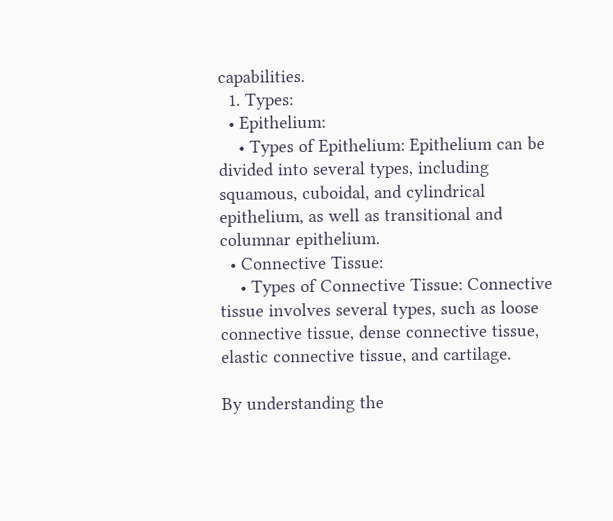capabilities.
  1. Types:
  • Epithelium:
    • Types of Epithelium: Epithelium can be divided into several types, including squamous, cuboidal, and cylindrical epithelium, as well as transitional and columnar epithelium.
  • Connective Tissue:
    • Types of Connective Tissue: Connective tissue involves several types, such as loose connective tissue, dense connective tissue, elastic connective tissue, and cartilage.

By understanding the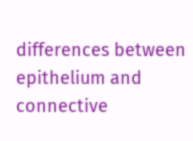differences between epithelium and connective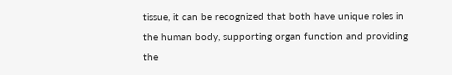tissue, it can be recognized that both have unique roles in the human body, supporting organ function and providing the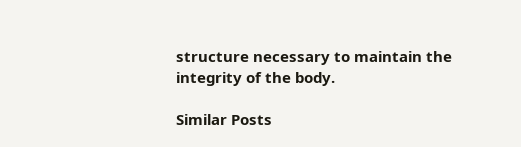structure necessary to maintain the integrity of the body.

Similar Posts